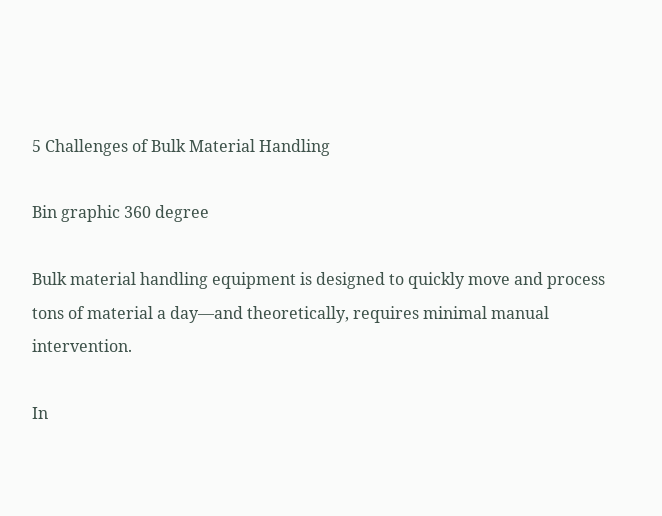5 Challenges of Bulk Material Handling

Bin graphic 360 degree

Bulk material handling equipment is designed to quickly move and process tons of material a day—and theoretically, requires minimal manual intervention.

In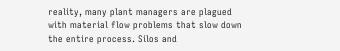reality, many plant managers are plagued with material flow problems that slow down the entire process. Silos and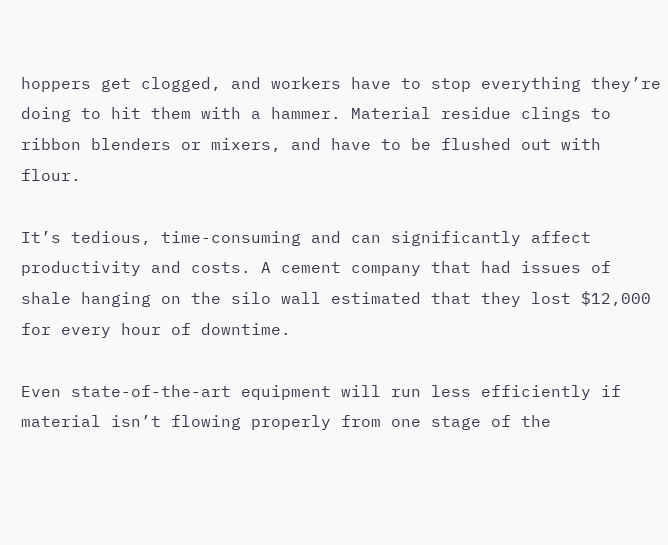hoppers get clogged, and workers have to stop everything they’re doing to hit them with a hammer. Material residue clings to ribbon blenders or mixers, and have to be flushed out with flour.

It’s tedious, time-consuming and can significantly affect productivity and costs. A cement company that had issues of shale hanging on the silo wall estimated that they lost $12,000 for every hour of downtime.

Even state-of-the-art equipment will run less efficiently if material isn’t flowing properly from one stage of the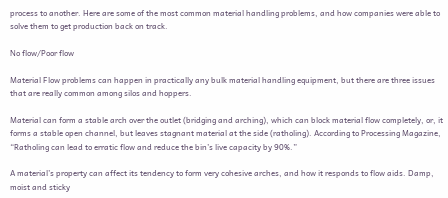process to another. Here are some of the most common material handling problems, and how companies were able to solve them to get production back on track.

No flow/Poor flow

Material Flow problems can happen in practically any bulk material handling equipment, but there are three issues that are really common among silos and hoppers.

Material can form a stable arch over the outlet (bridging and arching), which can block material flow completely, or, it forms a stable open channel, but leaves stagnant material at the side (ratholing). According to Processing Magazine, “Ratholing can lead to erratic flow and reduce the bin’s live capacity by 90%.”

A material’s property can affect its tendency to form very cohesive arches, and how it responds to flow aids. Damp, moist and sticky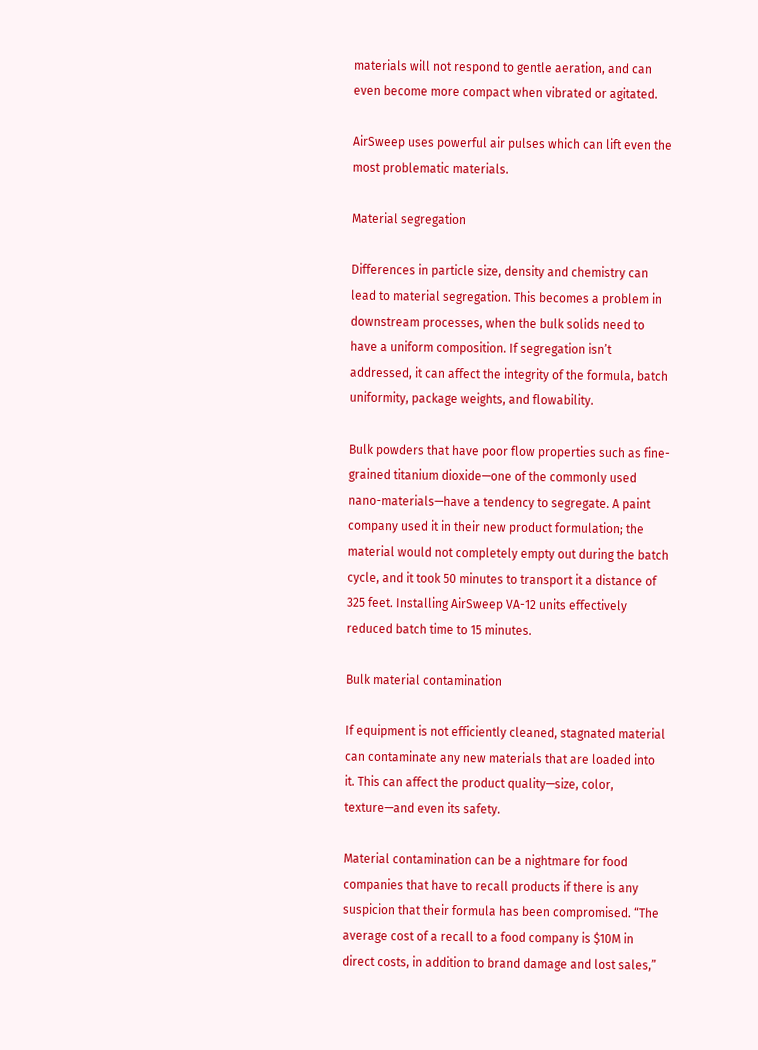materials will not respond to gentle aeration, and can even become more compact when vibrated or agitated.

AirSweep uses powerful air pulses which can lift even the most problematic materials.

Material segregation

Differences in particle size, density and chemistry can lead to material segregation. This becomes a problem in downstream processes, when the bulk solids need to have a uniform composition. If segregation isn’t addressed, it can affect the integrity of the formula, batch uniformity, package weights, and flowability.

Bulk powders that have poor flow properties such as fine-grained titanium dioxide—one of the commonly used nano-materials—have a tendency to segregate. A paint company used it in their new product formulation; the material would not completely empty out during the batch cycle, and it took 50 minutes to transport it a distance of 325 feet. Installing AirSweep VA-12 units effectively reduced batch time to 15 minutes.

Bulk material contamination

If equipment is not efficiently cleaned, stagnated material can contaminate any new materials that are loaded into it. This can affect the product quality—size, color, texture—and even its safety.

Material contamination can be a nightmare for food companies that have to recall products if there is any suspicion that their formula has been compromised. “The average cost of a recall to a food company is $10M in direct costs, in addition to brand damage and lost sales,”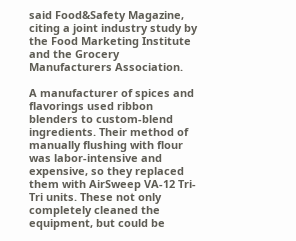said Food&Safety Magazine, citing a joint industry study by the Food Marketing Institute and the Grocery Manufacturers Association.

A manufacturer of spices and flavorings used ribbon blenders to custom-blend ingredients. Their method of manually flushing with flour was labor-intensive and expensive, so they replaced them with AirSweep VA-12 Tri-Tri units. These not only completely cleaned the equipment, but could be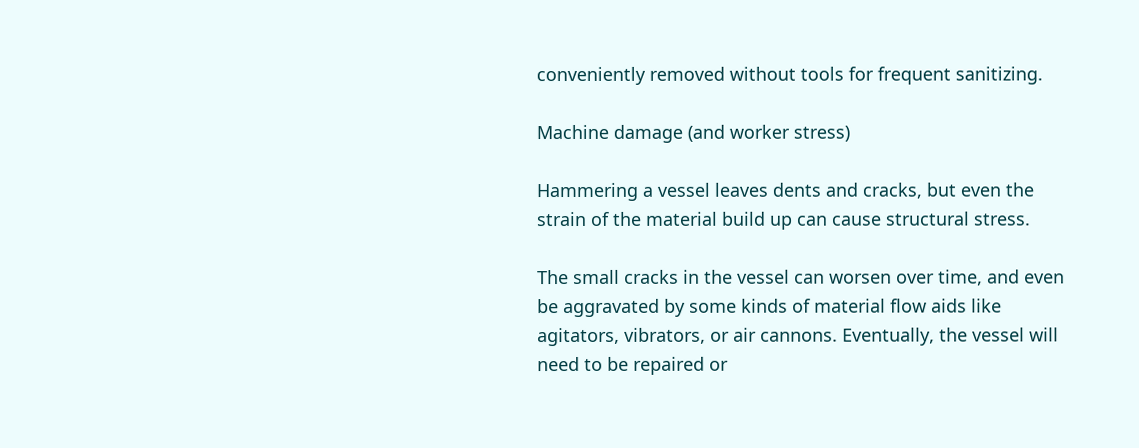conveniently removed without tools for frequent sanitizing.

Machine damage (and worker stress)

Hammering a vessel leaves dents and cracks, but even the strain of the material build up can cause structural stress.

The small cracks in the vessel can worsen over time, and even be aggravated by some kinds of material flow aids like agitators, vibrators, or air cannons. Eventually, the vessel will need to be repaired or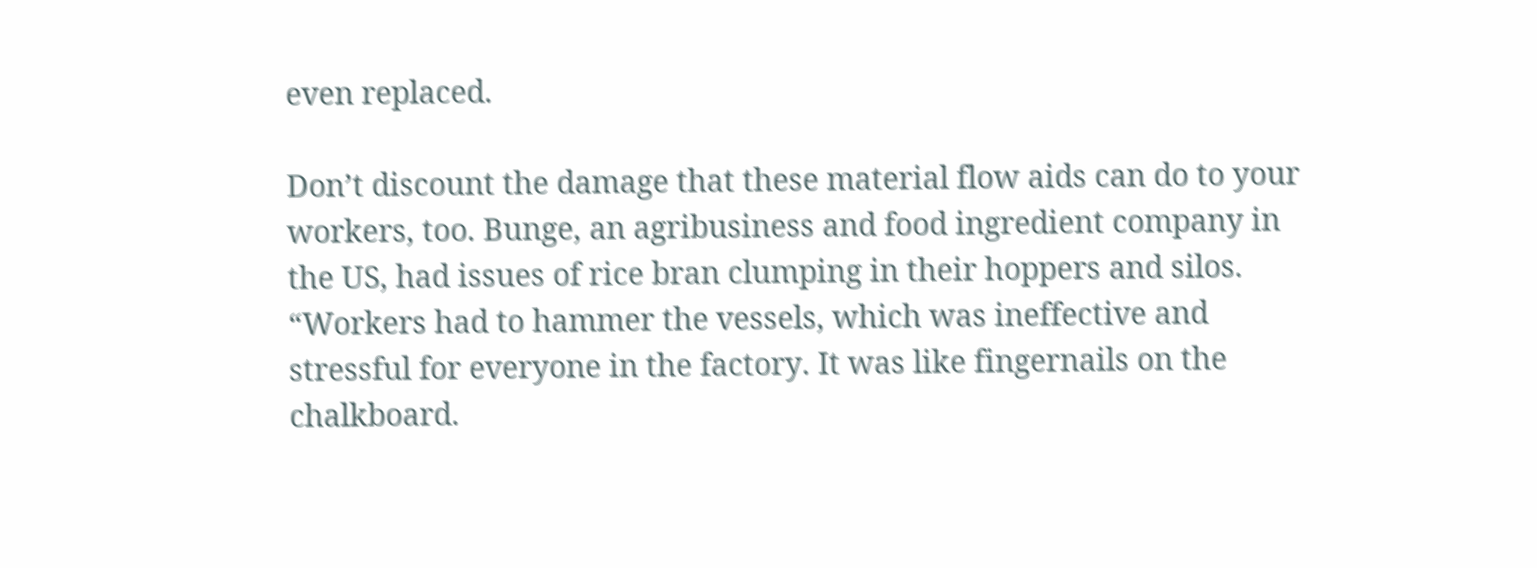even replaced.

Don’t discount the damage that these material flow aids can do to your workers, too. Bunge, an agribusiness and food ingredient company in the US, had issues of rice bran clumping in their hoppers and silos. “Workers had to hammer the vessels, which was ineffective and stressful for everyone in the factory. It was like fingernails on the chalkboard.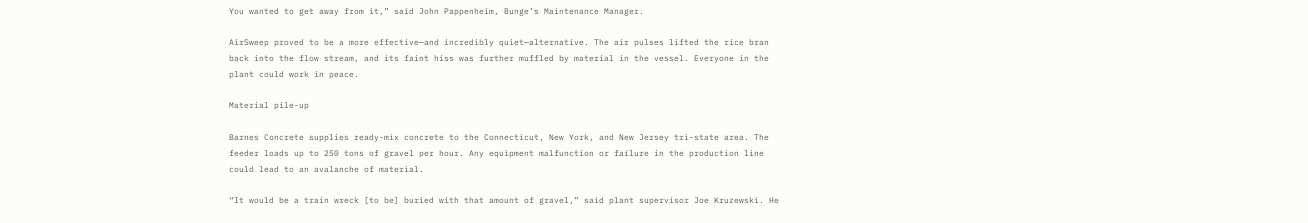You wanted to get away from it,” said John Pappenheim, Bunge’s Maintenance Manager.

AirSweep proved to be a more effective—and incredibly quiet—alternative. The air pulses lifted the rice bran back into the flow stream, and its faint hiss was further muffled by material in the vessel. Everyone in the plant could work in peace.

Material pile-up

Barnes Concrete supplies ready-mix concrete to the Connecticut, New York, and New Jersey tri-state area. The feeder loads up to 250 tons of gravel per hour. Any equipment malfunction or failure in the production line could lead to an avalanche of material.

“It would be a train wreck [to be] buried with that amount of gravel,” said plant supervisor Joe Kruzewski. He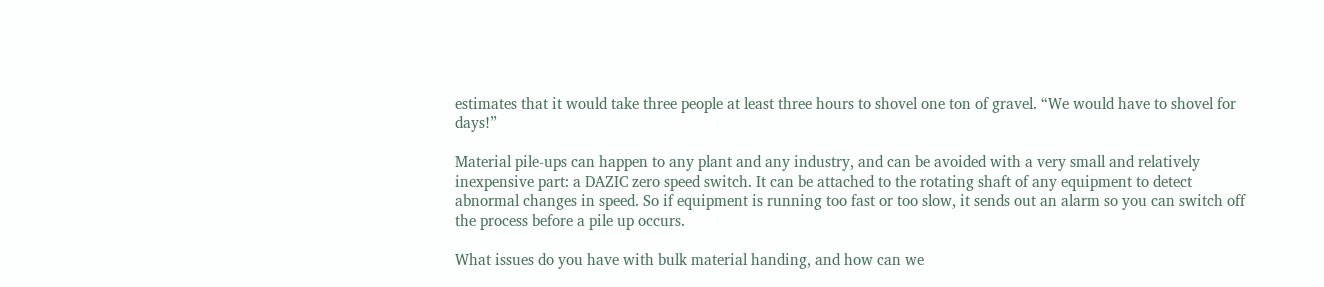estimates that it would take three people at least three hours to shovel one ton of gravel. “We would have to shovel for days!”

Material pile-ups can happen to any plant and any industry, and can be avoided with a very small and relatively inexpensive part: a DAZIC zero speed switch. It can be attached to the rotating shaft of any equipment to detect abnormal changes in speed. So if equipment is running too fast or too slow, it sends out an alarm so you can switch off the process before a pile up occurs.

What issues do you have with bulk material handing, and how can we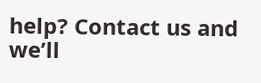help? Contact us and we’ll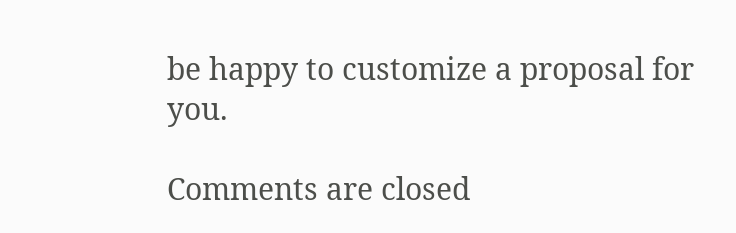be happy to customize a proposal for you.

Comments are closed